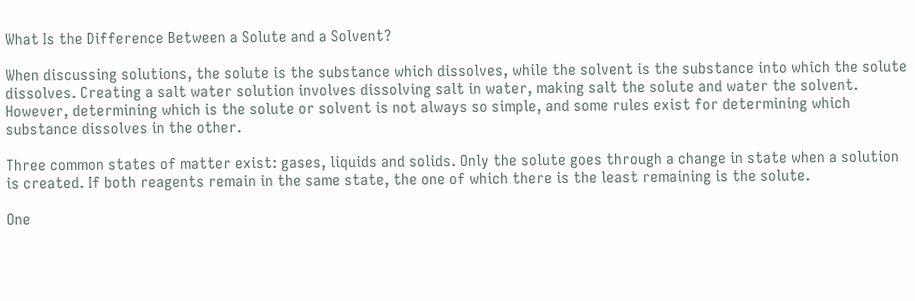What Is the Difference Between a Solute and a Solvent?

When discussing solutions, the solute is the substance which dissolves, while the solvent is the substance into which the solute dissolves. Creating a salt water solution involves dissolving salt in water, making salt the solute and water the solvent. However, determining which is the solute or solvent is not always so simple, and some rules exist for determining which substance dissolves in the other.

Three common states of matter exist: gases, liquids and solids. Only the solute goes through a change in state when a solution is created. If both reagents remain in the same state, the one of which there is the least remaining is the solute.

One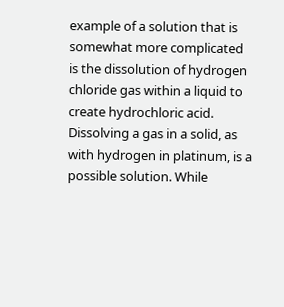example of a solution that is somewhat more complicated is the dissolution of hydrogen chloride gas within a liquid to create hydrochloric acid. Dissolving a gas in a solid, as with hydrogen in platinum, is a possible solution. While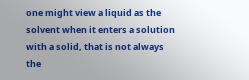one might view a liquid as the solvent when it enters a solution with a solid, that is not always the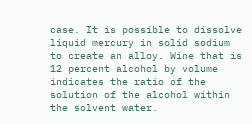case. It is possible to dissolve liquid mercury in solid sodium to create an alloy. Wine that is 12 percent alcohol by volume indicates the ratio of the solution of the alcohol within the solvent water.